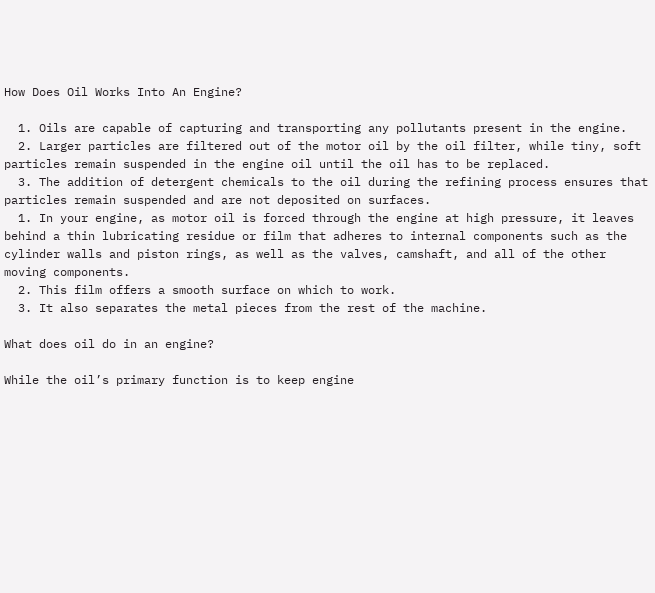How Does Oil Works Into An Engine?

  1. Oils are capable of capturing and transporting any pollutants present in the engine.
  2. Larger particles are filtered out of the motor oil by the oil filter, while tiny, soft particles remain suspended in the engine oil until the oil has to be replaced.
  3. The addition of detergent chemicals to the oil during the refining process ensures that particles remain suspended and are not deposited on surfaces.
  1. In your engine, as motor oil is forced through the engine at high pressure, it leaves behind a thin lubricating residue or film that adheres to internal components such as the cylinder walls and piston rings, as well as the valves, camshaft, and all of the other moving components.
  2. This film offers a smooth surface on which to work.
  3. It also separates the metal pieces from the rest of the machine.

What does oil do in an engine?

While the oil’s primary function is to keep engine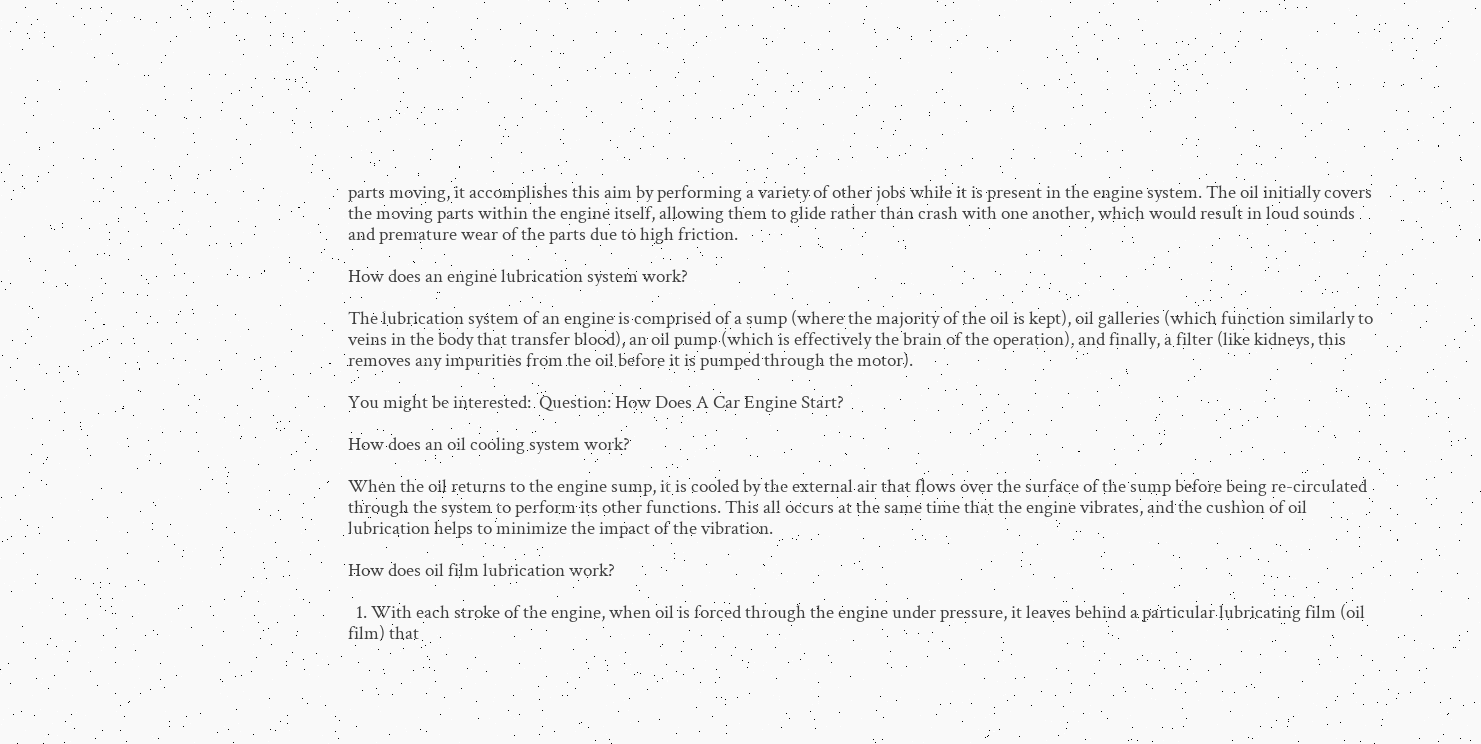parts moving, it accomplishes this aim by performing a variety of other jobs while it is present in the engine system. The oil initially covers the moving parts within the engine itself, allowing them to glide rather than crash with one another, which would result in loud sounds and premature wear of the parts due to high friction.

How does an engine lubrication system work?

The lubrication system of an engine is comprised of a sump (where the majority of the oil is kept), oil galleries (which function similarly to veins in the body that transfer blood), an oil pump (which is effectively the brain of the operation), and finally, a filter (like kidneys, this removes any impurities from the oil before it is pumped through the motor).

You might be interested:  Question: How Does A Car Engine Start?

How does an oil cooling system work?

When the oil returns to the engine sump, it is cooled by the external air that flows over the surface of the sump before being re-circulated through the system to perform its other functions. This all occurs at the same time that the engine vibrates, and the cushion of oil lubrication helps to minimize the impact of the vibration.

How does oil film lubrication work?

  1. With each stroke of the engine, when oil is forced through the engine under pressure, it leaves behind a particular lubricating film (oil film) that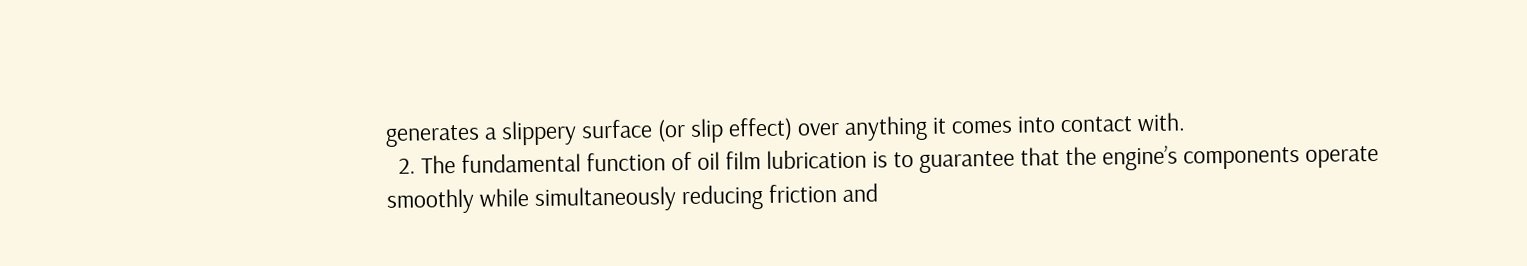generates a slippery surface (or slip effect) over anything it comes into contact with.
  2. The fundamental function of oil film lubrication is to guarantee that the engine’s components operate smoothly while simultaneously reducing friction and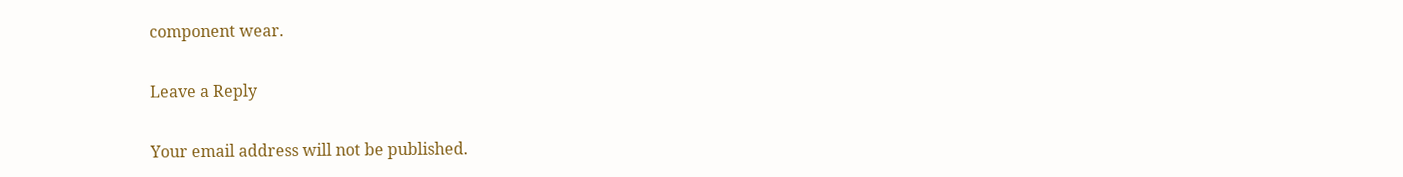component wear.

Leave a Reply

Your email address will not be published.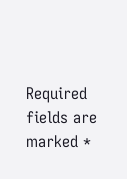Required fields are marked *